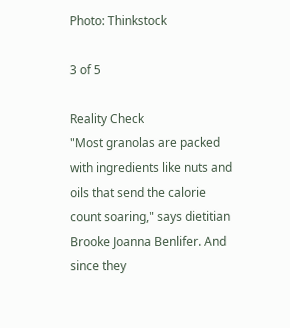Photo: Thinkstock

3 of 5

Reality Check
"Most granolas are packed with ingredients like nuts and oils that send the calorie count soaring," says dietitian Brooke Joanna Benlifer. And since they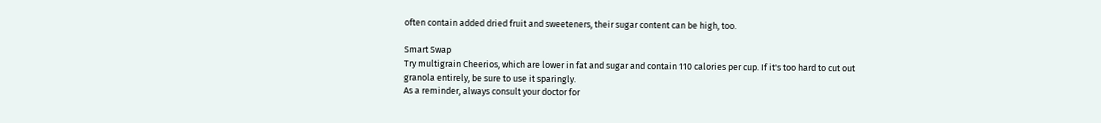often contain added dried fruit and sweeteners, their sugar content can be high, too.

Smart Swap
Try multigrain Cheerios, which are lower in fat and sugar and contain 110 calories per cup. If it's too hard to cut out granola entirely, be sure to use it sparingly.
As a reminder, always consult your doctor for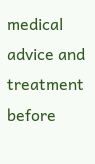medical advice and treatment before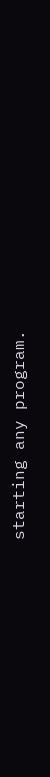starting any program.